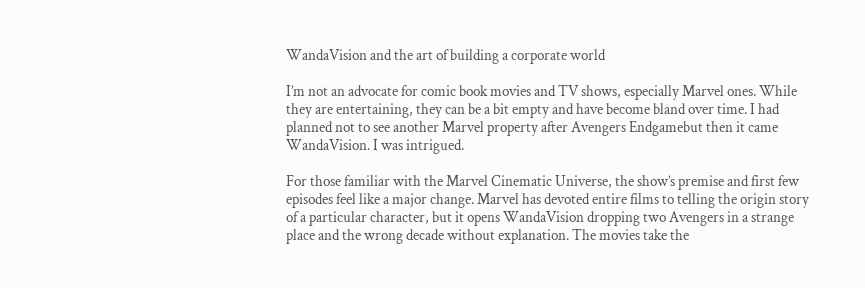WandaVision and the art of building a corporate world

I’m not an advocate for comic book movies and TV shows, especially Marvel ones. While they are entertaining, they can be a bit empty and have become bland over time. I had planned not to see another Marvel property after Avengers Endgamebut then it came WandaVision. I was intrigued.

For those familiar with the Marvel Cinematic Universe, the show’s premise and first few episodes feel like a major change. Marvel has devoted entire films to telling the origin story of a particular character, but it opens WandaVision dropping two Avengers in a strange place and the wrong decade without explanation. The movies take the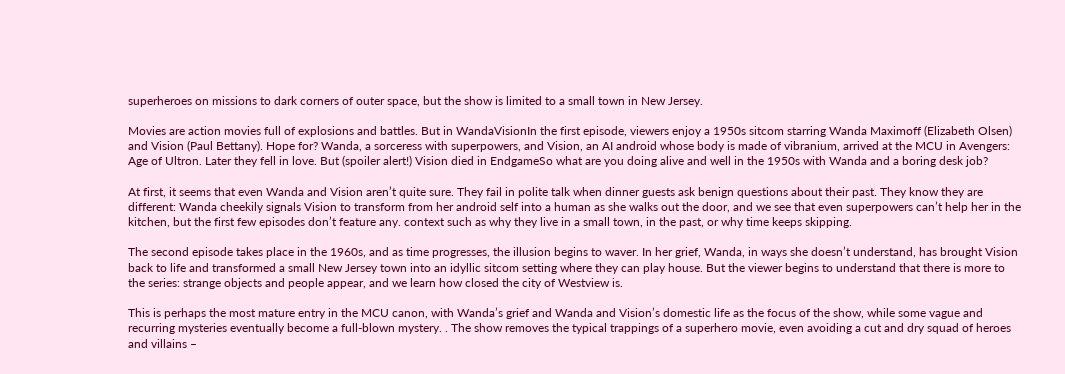superheroes on missions to dark corners of outer space, but the show is limited to a small town in New Jersey.

Movies are action movies full of explosions and battles. But in WandaVisionIn the first episode, viewers enjoy a 1950s sitcom starring Wanda Maximoff (Elizabeth Olsen) and Vision (Paul Bettany). Hope for? Wanda, a sorceress with superpowers, and Vision, an AI android whose body is made of vibranium, arrived at the MCU in Avengers: Age of Ultron. Later they fell in love. But (spoiler alert!) Vision died in EndgameSo what are you doing alive and well in the 1950s with Wanda and a boring desk job?

At first, it seems that even Wanda and Vision aren’t quite sure. They fail in polite talk when dinner guests ask benign questions about their past. They know they are different: Wanda cheekily signals Vision to transform from her android self into a human as she walks out the door, and we see that even superpowers can’t help her in the kitchen, but the first few episodes don’t feature any. context such as why they live in a small town, in the past, or why time keeps skipping.

The second episode takes place in the 1960s, and as time progresses, the illusion begins to waver. In her grief, Wanda, in ways she doesn’t understand, has brought Vision back to life and transformed a small New Jersey town into an idyllic sitcom setting where they can play house. But the viewer begins to understand that there is more to the series: strange objects and people appear, and we learn how closed the city of Westview is.

This is perhaps the most mature entry in the MCU canon, with Wanda’s grief and Wanda and Vision’s domestic life as the focus of the show, while some vague and recurring mysteries eventually become a full-blown mystery. . The show removes the typical trappings of a superhero movie, even avoiding a cut and dry squad of heroes and villains –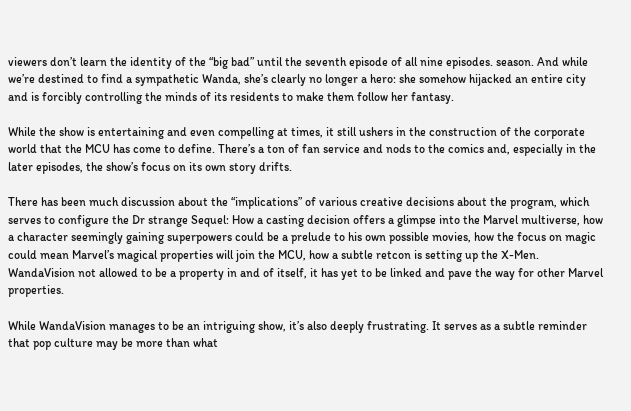viewers don’t learn the identity of the “big bad” until the seventh episode of all nine episodes. season. And while we’re destined to find a sympathetic Wanda, she’s clearly no longer a hero: she somehow hijacked an entire city and is forcibly controlling the minds of its residents to make them follow her fantasy.

While the show is entertaining and even compelling at times, it still ushers in the construction of the corporate world that the MCU has come to define. There’s a ton of fan service and nods to the comics and, especially in the later episodes, the show’s focus on its own story drifts.

There has been much discussion about the “implications” of various creative decisions about the program, which serves to configure the Dr strange Sequel: How a casting decision offers a glimpse into the Marvel multiverse, how a character seemingly gaining superpowers could be a prelude to his own possible movies, how the focus on magic could mean Marvel’s magical properties will join the MCU, how a subtle retcon is setting up the X-Men. WandaVision not allowed to be a property in and of itself, it has yet to be linked and pave the way for other Marvel properties.

While WandaVision manages to be an intriguing show, it’s also deeply frustrating. It serves as a subtle reminder that pop culture may be more than what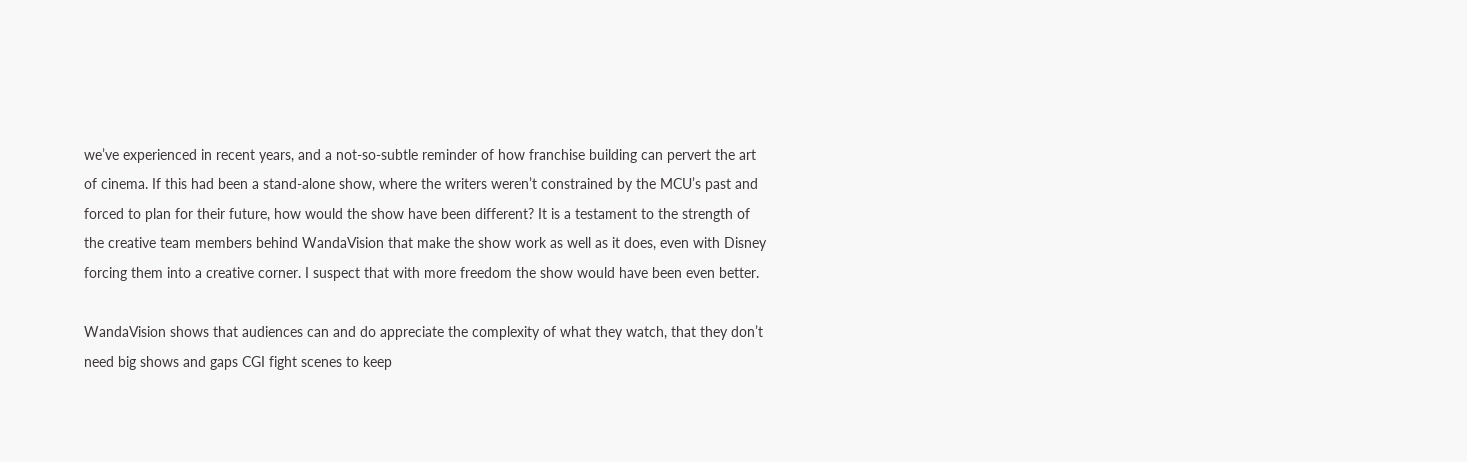we’ve experienced in recent years, and a not-so-subtle reminder of how franchise building can pervert the art of cinema. If this had been a stand-alone show, where the writers weren’t constrained by the MCU’s past and forced to plan for their future, how would the show have been different? It is a testament to the strength of the creative team members behind WandaVision that make the show work as well as it does, even with Disney forcing them into a creative corner. I suspect that with more freedom the show would have been even better.

WandaVision shows that audiences can and do appreciate the complexity of what they watch, that they don’t need big shows and gaps CGI fight scenes to keep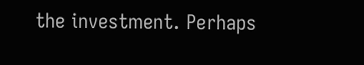the investment. Perhaps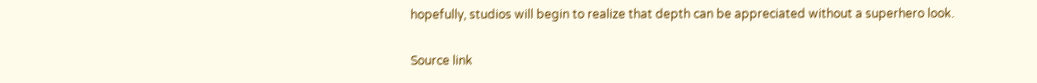hopefully, studios will begin to realize that depth can be appreciated without a superhero look.

Source link